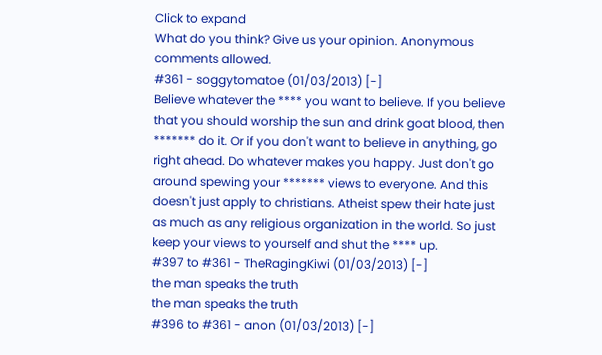Click to expand
What do you think? Give us your opinion. Anonymous comments allowed.
#361 - soggytomatoe (01/03/2013) [-]
Believe whatever the **** you want to believe. If you believe that you should worship the sun and drink goat blood, then ******* do it. Or if you don't want to believe in anything, go right ahead. Do whatever makes you happy. Just don't go around spewing your ******* views to everyone. And this doesn't just apply to christians. Atheist spew their hate just as much as any religious organization in the world. So just keep your views to yourself and shut the **** up.
#397 to #361 - TheRagingKiwi (01/03/2013) [-]
the man speaks the truth
the man speaks the truth
#396 to #361 - anon (01/03/2013) [-]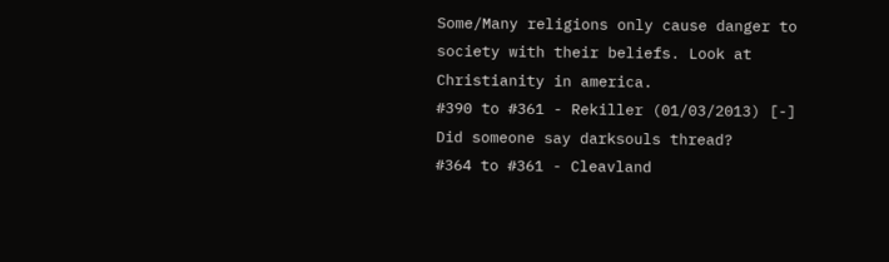Some/Many religions only cause danger to society with their beliefs. Look at Christianity in america.
#390 to #361 - Rekiller (01/03/2013) [-]
Did someone say darksouls thread?
#364 to #361 - Cleavland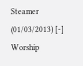Steamer (01/03/2013) [-]
Worship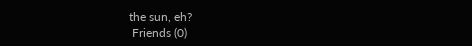the sun, eh?
 Friends (0)